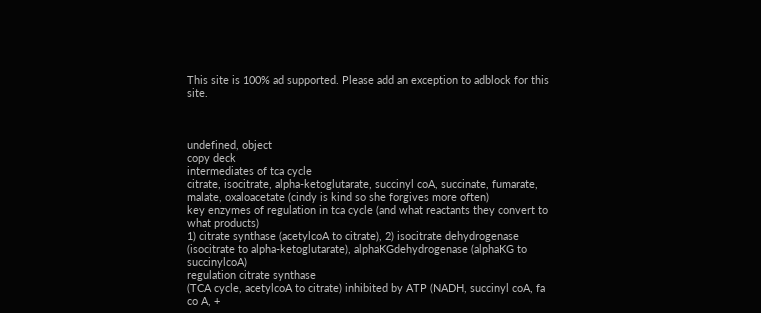This site is 100% ad supported. Please add an exception to adblock for this site.



undefined, object
copy deck
intermediates of tca cycle
citrate, isocitrate, alpha-ketoglutarate, succinyl coA, succinate, fumarate, malate, oxaloacetate (cindy is kind so she forgives more often)
key enzymes of regulation in tca cycle (and what reactants they convert to what products)
1) citrate synthase (acetylcoA to citrate), 2) isocitrate dehydrogenase (isocitrate to alpha-ketoglutarate), alphaKGdehydrogenase (alphaKG to succinylcoA)
regulation citrate synthase
(TCA cycle, acetylcoA to citrate) inhibited by ATP (NADH, succinyl coA, fa co A, +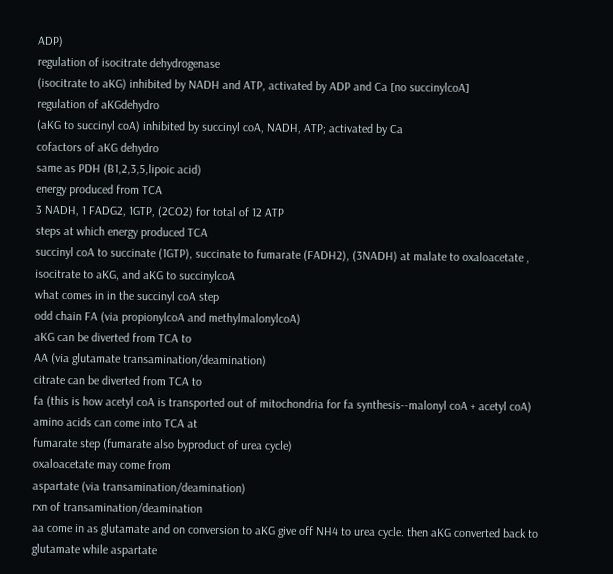ADP)
regulation of isocitrate dehydrogenase
(isocitrate to aKG) inhibited by NADH and ATP, activated by ADP and Ca [no succinylcoA]
regulation of aKGdehydro
(aKG to succinyl coA) inhibited by succinyl coA, NADH, ATP; activated by Ca
cofactors of aKG dehydro
same as PDH (B1,2,3,5,lipoic acid)
energy produced from TCA
3 NADH, 1 FADG2, 1GTP, (2CO2) for total of 12 ATP
steps at which energy produced TCA
succinyl coA to succinate (1GTP), succinate to fumarate (FADH2), (3NADH) at malate to oxaloacetate , isocitrate to aKG, and aKG to succinylcoA
what comes in in the succinyl coA step
odd chain FA (via propionylcoA and methylmalonylcoA)
aKG can be diverted from TCA to
AA (via glutamate transamination/deamination)
citrate can be diverted from TCA to
fa (this is how acetyl coA is transported out of mitochondria for fa synthesis--malonyl coA + acetyl coA)
amino acids can come into TCA at
fumarate step (fumarate also byproduct of urea cycle)
oxaloacetate may come from
aspartate (via transamination/deamination)
rxn of transamination/deamination
aa come in as glutamate and on conversion to aKG give off NH4 to urea cycle. then aKG converted back to glutamate while aspartate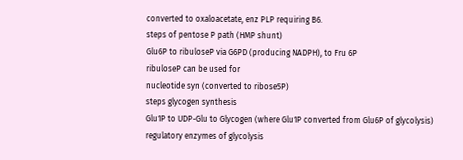converted to oxaloacetate, enz PLP requiring B6.
steps of pentose P path (HMP shunt)
Glu6P to ribuloseP via G6PD (producing NADPH), to Fru 6P
ribuloseP can be used for
nucleotide syn (converted to ribose5P)
steps glycogen synthesis
Glu1P to UDP-Glu to Glycogen (where Glu1P converted from Glu6P of glycolysis)
regulatory enzymes of glycolysis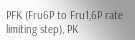PFK (Fru6P to Fru1,6P rate limiting step), PK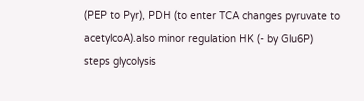(PEP to Pyr), PDH (to enter TCA changes pyruvate to acetylcoA).also minor regulation HK (- by Glu6P)
steps glycolysis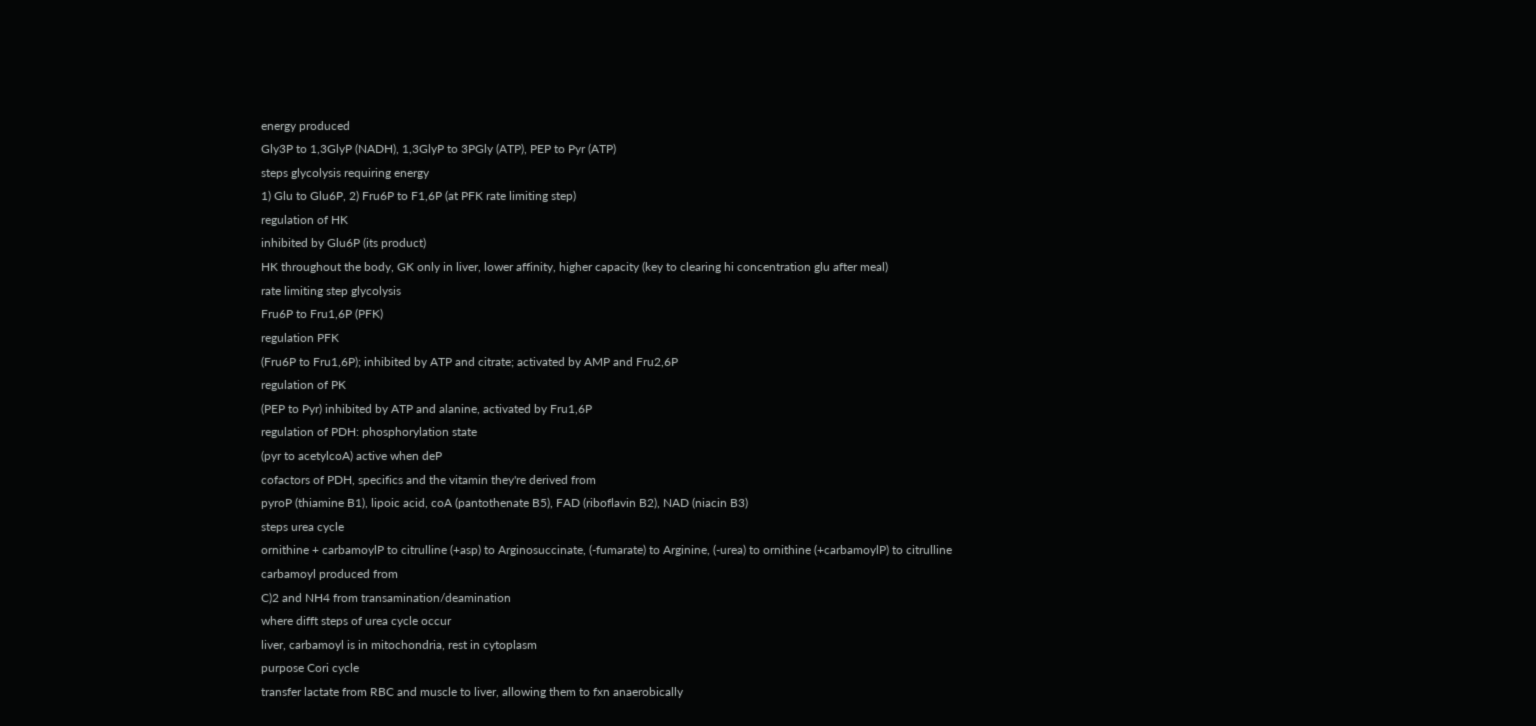energy produced
Gly3P to 1,3GlyP (NADH), 1,3GlyP to 3PGly (ATP), PEP to Pyr (ATP)
steps glycolysis requiring energy
1) Glu to Glu6P, 2) Fru6P to F1,6P (at PFK rate limiting step)
regulation of HK
inhibited by Glu6P (its product)
HK throughout the body, GK only in liver, lower affinity, higher capacity (key to clearing hi concentration glu after meal)
rate limiting step glycolysis
Fru6P to Fru1,6P (PFK)
regulation PFK
(Fru6P to Fru1,6P); inhibited by ATP and citrate; activated by AMP and Fru2,6P
regulation of PK
(PEP to Pyr) inhibited by ATP and alanine, activated by Fru1,6P
regulation of PDH: phosphorylation state
(pyr to acetylcoA) active when deP
cofactors of PDH, specifics and the vitamin they're derived from
pyroP (thiamine B1), lipoic acid, coA (pantothenate B5), FAD (riboflavin B2), NAD (niacin B3)
steps urea cycle
ornithine + carbamoylP to citrulline (+asp) to Arginosuccinate, (-fumarate) to Arginine, (-urea) to ornithine (+carbamoylP) to citrulline
carbamoyl produced from
C)2 and NH4 from transamination/deamination
where difft steps of urea cycle occur
liver, carbamoyl is in mitochondria, rest in cytoplasm
purpose Cori cycle
transfer lactate from RBC and muscle to liver, allowing them to fxn anaerobically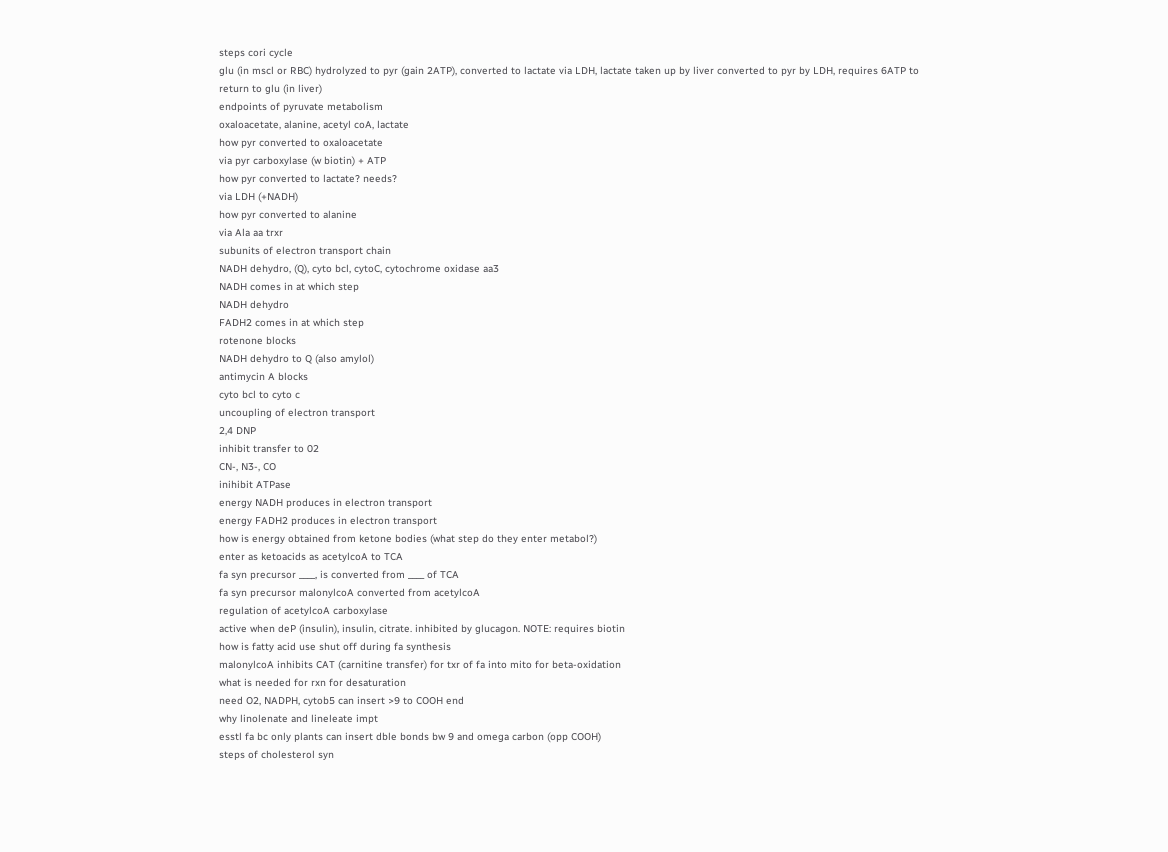steps cori cycle
glu (in mscl or RBC) hydrolyzed to pyr (gain 2ATP), converted to lactate via LDH, lactate taken up by liver converted to pyr by LDH, requires 6ATP to return to glu (in liver)
endpoints of pyruvate metabolism
oxaloacetate, alanine, acetyl coA, lactate
how pyr converted to oxaloacetate
via pyr carboxylase (w biotin) + ATP
how pyr converted to lactate? needs?
via LDH (+NADH)
how pyr converted to alanine
via Ala aa trxr
subunits of electron transport chain
NADH dehydro, (Q), cyto bcl, cytoC, cytochrome oxidase aa3
NADH comes in at which step
NADH dehydro
FADH2 comes in at which step
rotenone blocks
NADH dehydro to Q (also amylol)
antimycin A blocks
cyto bcl to cyto c
uncoupling of electron transport
2,4 DNP
inhibit transfer to 02
CN-, N3-, CO
inihibit ATPase
energy NADH produces in electron transport
energy FADH2 produces in electron transport
how is energy obtained from ketone bodies (what step do they enter metabol?)
enter as ketoacids as acetylcoA to TCA
fa syn precursor ____, is converted from ____ of TCA
fa syn precursor malonylcoA converted from acetylcoA
regulation of acetylcoA carboxylase
active when deP (insulin), insulin, citrate. inhibited by glucagon. NOTE: requires biotin
how is fatty acid use shut off during fa synthesis
malonylcoA inhibits CAT (carnitine transfer) for txr of fa into mito for beta-oxidation
what is needed for rxn for desaturation
need O2, NADPH, cytob5 can insert >9 to COOH end
why linolenate and lineleate impt
esstl fa bc only plants can insert dble bonds bw 9 and omega carbon (opp COOH)
steps of cholesterol syn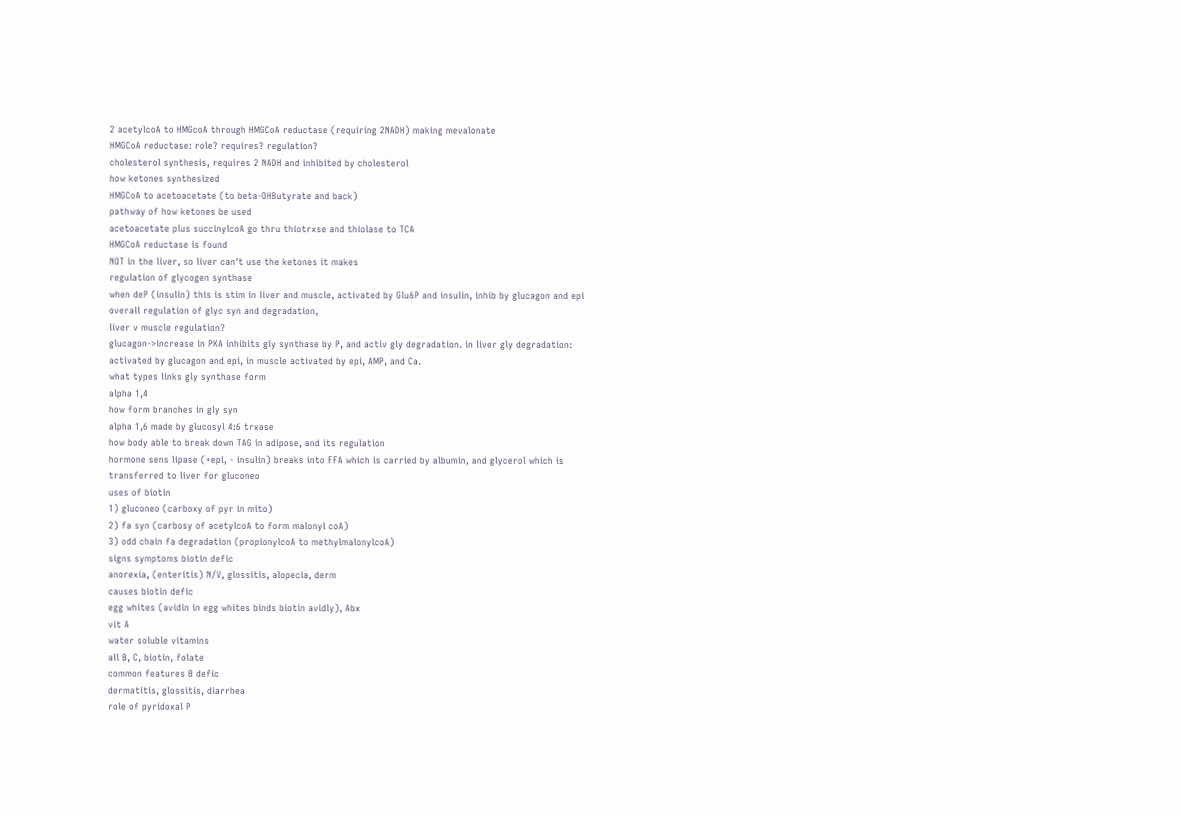2 acetylcoA to HMGcoA through HMGCoA reductase (requiring 2NADH) making mevalonate
HMGCoA reductase: role? requires? regulation?
cholesterol synthesis, requires 2 NADH and inhibited by cholesterol
how ketones synthesized
HMGCoA to acetoacetate (to beta-OHButyrate and back)
pathway of how ketones be used
acetoacetate plus succinylcoA go thru thiotrxse and thiolase to TCA
HMGCoA reductase is found
NOT in the liver, so liver can't use the ketones it makes
regulation of glycogen synthase
when deP (insulin) this is stim in liver and muscle, activated by Glu6P and insulin, inhib by glucagon and epi
overall regulation of glyc syn and degradation,
liver v muscle regulation?
glucagon->increase in PKA inhibits gly synthase by P, and activ gly degradation. in liver gly degradation: activated by glucagon and epi, in muscle activated by epi, AMP, and Ca.
what types links gly synthase form
alpha 1,4
how form branches in gly syn
alpha 1,6 made by glucosyl 4:6 trxase
how body able to break down TAG in adipose, and its regulation
hormone sens lipase (+epi, - insulin) breaks into FFA which is carried by albumin, and glycerol which is transferred to liver for gluconeo
uses of biotin
1) gluconeo (carboxy of pyr in mito)
2) fa syn (carbosy of acetylcoA to form malonyl coA)
3) odd chain fa degradation (propionylcoA to methylmalonylcoA)
signs symptoms biotin defic
anorexia, (enteritis) N/V, glossitis, alopecia, derm
causes biotin defic
egg whites (avidin in egg whites binds biotin avidly), Abx
vit A
water soluble vitamins
all B, C, biotin, folate
common features B defic
dermatitis, glossitis, diarrhea
role of pyridoxal P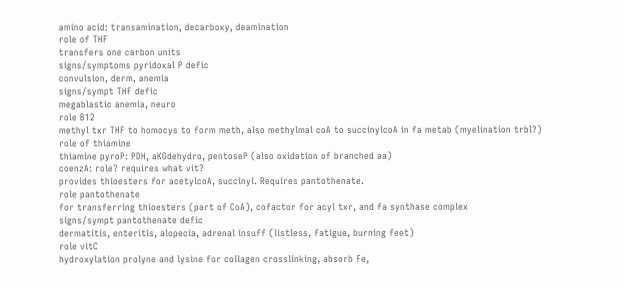amino acid: transamination, decarboxy, deamination
role of THF
transfers one carbon units
signs/symptoms pyridoxal P defic
convulsion, derm, anemia
signs/sympt THF defic
megablastic anemia, neuro
role B12
methyl txr THF to homocys to form meth, also methylmal coA to succinylcoA in fa metab (myelination trbl?)
role of thiamine
thiamine pyroP: PDH, aKGdehydro, pentoseP (also oxidation of branched aa)
coenzA: role? requires what vit?
provides thioesters for acetylcoA, succinyl. Requires pantothenate.
role pantothenate
for transferring thioesters (part of CoA), cofactor for acyl txr, and fa synthase complex
signs/sympt pantothenate defic
dermatitis, enteritis, alopecia, adrenal insuff (listless, fatigue, burning feet)
role vitC
hydroxylation prolyne and lysine for collagen crosslinking, absorb Fe,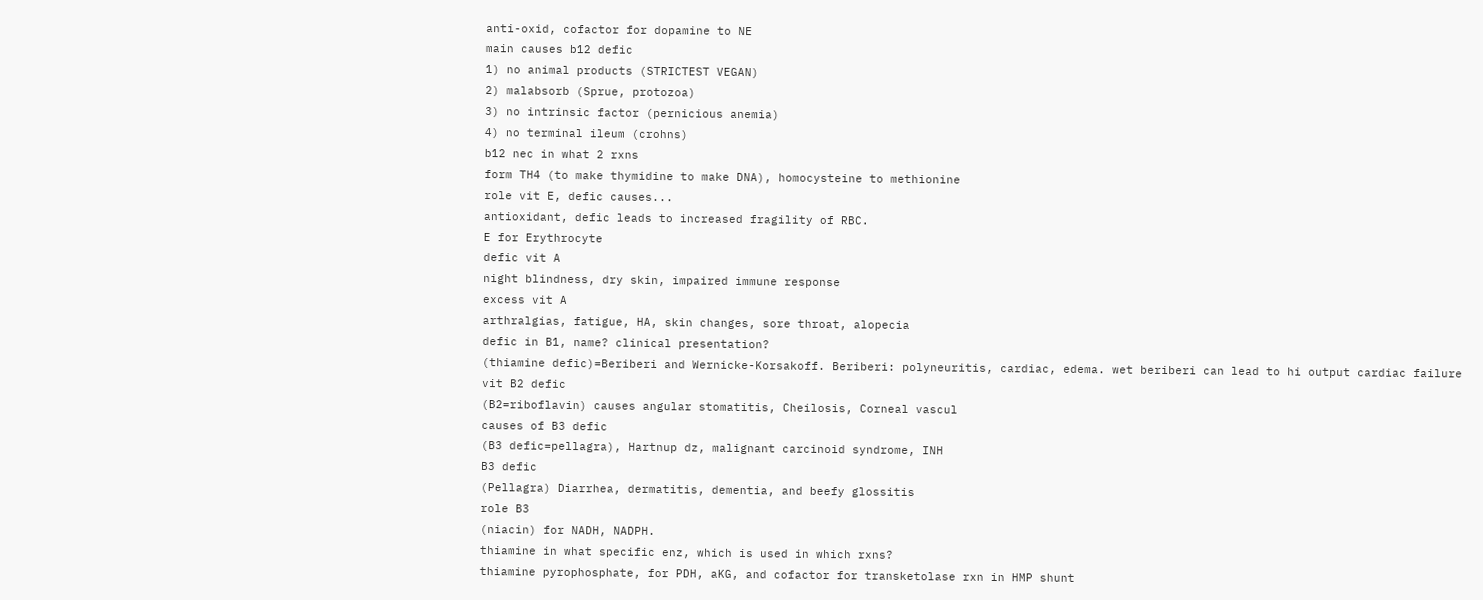anti-oxid, cofactor for dopamine to NE
main causes b12 defic
1) no animal products (STRICTEST VEGAN)
2) malabsorb (Sprue, protozoa)
3) no intrinsic factor (pernicious anemia)
4) no terminal ileum (crohns)
b12 nec in what 2 rxns
form TH4 (to make thymidine to make DNA), homocysteine to methionine
role vit E, defic causes...
antioxidant, defic leads to increased fragility of RBC.
E for Erythrocyte
defic vit A
night blindness, dry skin, impaired immune response
excess vit A
arthralgias, fatigue, HA, skin changes, sore throat, alopecia
defic in B1, name? clinical presentation?
(thiamine defic)=Beriberi and Wernicke-Korsakoff. Beriberi: polyneuritis, cardiac, edema. wet beriberi can lead to hi output cardiac failure
vit B2 defic
(B2=riboflavin) causes angular stomatitis, Cheilosis, Corneal vascul
causes of B3 defic
(B3 defic=pellagra), Hartnup dz, malignant carcinoid syndrome, INH
B3 defic
(Pellagra) Diarrhea, dermatitis, dementia, and beefy glossitis
role B3
(niacin) for NADH, NADPH.
thiamine in what specific enz, which is used in which rxns?
thiamine pyrophosphate, for PDH, aKG, and cofactor for transketolase rxn in HMP shunt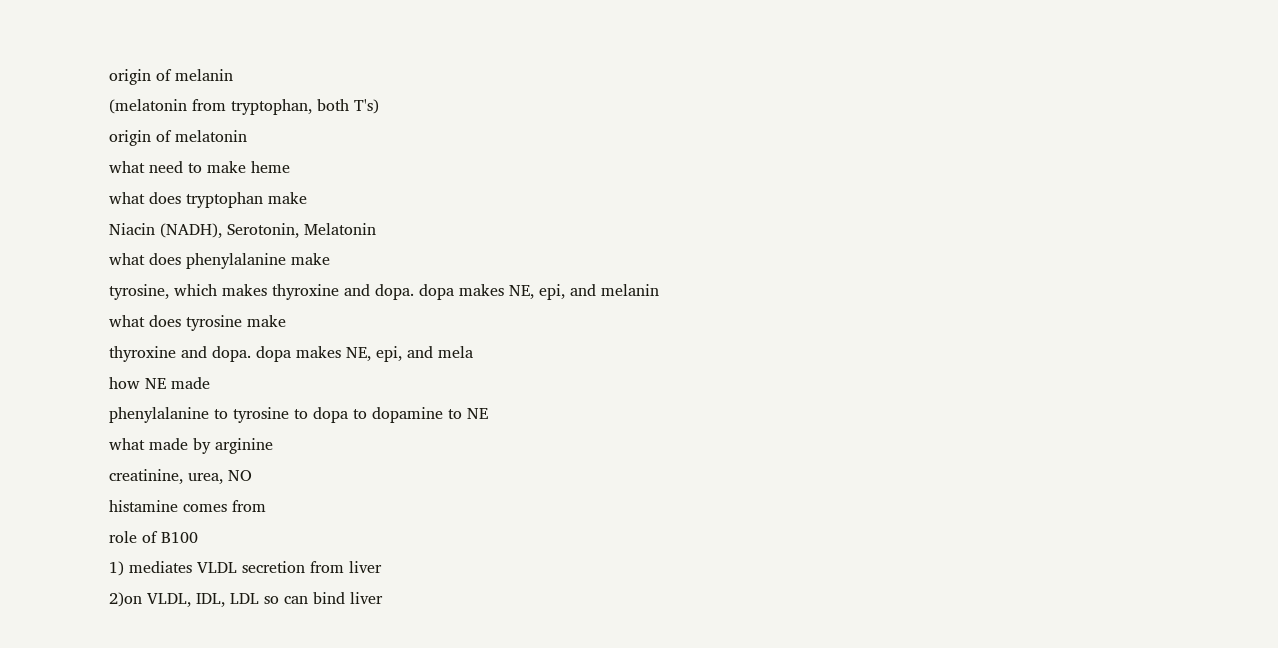origin of melanin
(melatonin from tryptophan, both T's)
origin of melatonin
what need to make heme
what does tryptophan make
Niacin (NADH), Serotonin, Melatonin
what does phenylalanine make
tyrosine, which makes thyroxine and dopa. dopa makes NE, epi, and melanin
what does tyrosine make
thyroxine and dopa. dopa makes NE, epi, and mela
how NE made
phenylalanine to tyrosine to dopa to dopamine to NE
what made by arginine
creatinine, urea, NO
histamine comes from
role of B100
1) mediates VLDL secretion from liver
2)on VLDL, IDL, LDL so can bind liver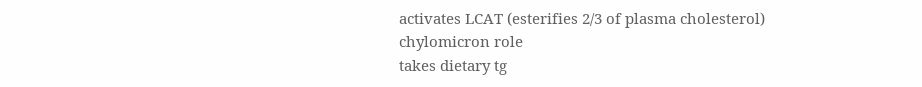activates LCAT (esterifies 2/3 of plasma cholesterol)
chylomicron role
takes dietary tg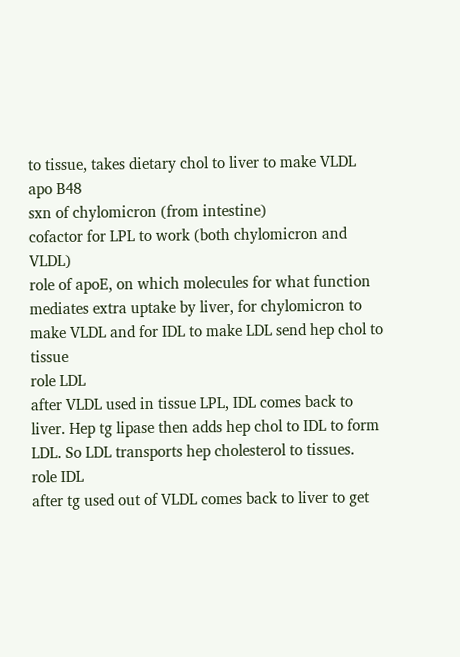to tissue, takes dietary chol to liver to make VLDL
apo B48
sxn of chylomicron (from intestine)
cofactor for LPL to work (both chylomicron and VLDL)
role of apoE, on which molecules for what function
mediates extra uptake by liver, for chylomicron to make VLDL and for IDL to make LDL send hep chol to tissue
role LDL
after VLDL used in tissue LPL, IDL comes back to liver. Hep tg lipase then adds hep chol to IDL to form LDL. So LDL transports hep cholesterol to tissues.
role IDL
after tg used out of VLDL comes back to liver to get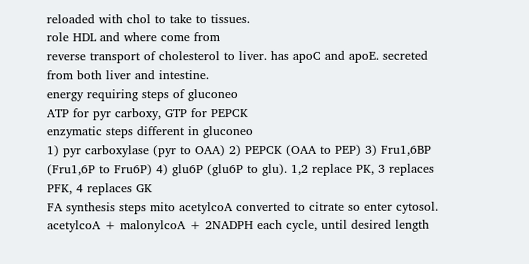reloaded with chol to take to tissues.
role HDL and where come from
reverse transport of cholesterol to liver. has apoC and apoE. secreted from both liver and intestine.
energy requiring steps of gluconeo
ATP for pyr carboxy, GTP for PEPCK
enzymatic steps different in gluconeo
1) pyr carboxylase (pyr to OAA) 2) PEPCK (OAA to PEP) 3) Fru1,6BP (Fru1,6P to Fru6P) 4) glu6P (glu6P to glu). 1,2 replace PK, 3 replaces PFK, 4 replaces GK
FA synthesis steps mito acetylcoA converted to citrate so enter cytosol.
acetylcoA + malonylcoA + 2NADPH each cycle, until desired length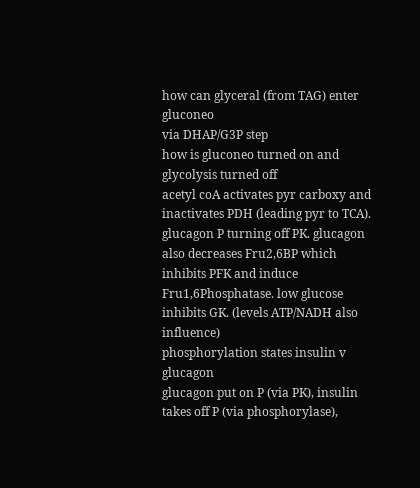how can glyceral (from TAG) enter gluconeo
via DHAP/G3P step
how is gluconeo turned on and glycolysis turned off
acetyl coA activates pyr carboxy and inactivates PDH (leading pyr to TCA). glucagon P turning off PK. glucagon also decreases Fru2,6BP which inhibits PFK and induce Fru1,6Phosphatase. low glucose inhibits GK. (levels ATP/NADH also influence)
phosphorylation states insulin v glucagon
glucagon put on P (via PK), insulin takes off P (via phosphorylase),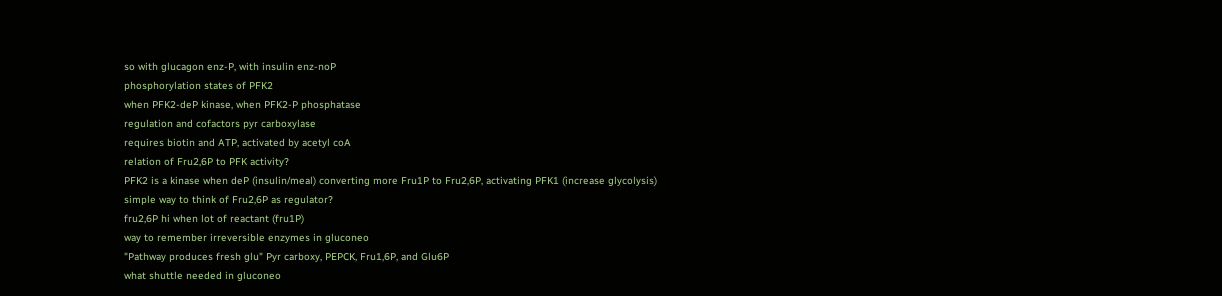so with glucagon enz-P, with insulin enz-noP
phosphorylation states of PFK2
when PFK2-deP kinase, when PFK2-P phosphatase
regulation and cofactors pyr carboxylase
requires biotin and ATP, activated by acetyl coA
relation of Fru2,6P to PFK activity?
PFK2 is a kinase when deP (insulin/meal) converting more Fru1P to Fru2,6P, activating PFK1 (increase glycolysis)
simple way to think of Fru2,6P as regulator?
fru2,6P hi when lot of reactant (fru1P)
way to remember irreversible enzymes in gluconeo
"Pathway produces fresh glu" Pyr carboxy, PEPCK, Fru1,6P, and Glu6P
what shuttle needed in gluconeo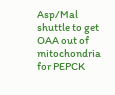Asp/Mal shuttle to get OAA out of mitochondria for PEPCK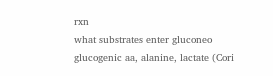rxn
what substrates enter gluconeo
glucogenic aa, alanine, lactate (Cori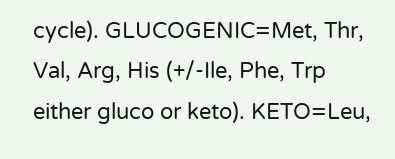cycle). GLUCOGENIC=Met, Thr, Val, Arg, His (+/-Ile, Phe, Trp either gluco or keto). KETO=Leu,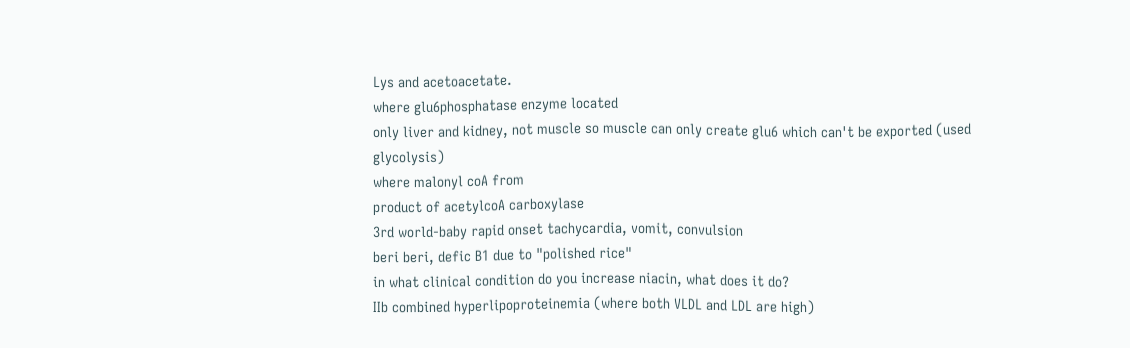Lys and acetoacetate.
where glu6phosphatase enzyme located
only liver and kidney, not muscle so muscle can only create glu6 which can't be exported (used glycolysis)
where malonyl coA from
product of acetylcoA carboxylase
3rd world-baby rapid onset tachycardia, vomit, convulsion
beri beri, defic B1 due to "polished rice"
in what clinical condition do you increase niacin, what does it do?
IIb combined hyperlipoproteinemia (where both VLDL and LDL are high)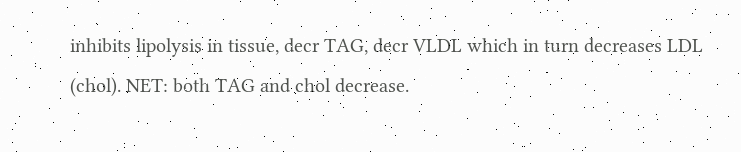inhibits lipolysis in tissue, decr TAG, decr VLDL which in turn decreases LDL (chol). NET: both TAG and chol decrease.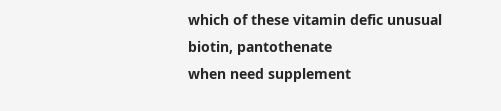which of these vitamin defic unusual
biotin, pantothenate
when need supplement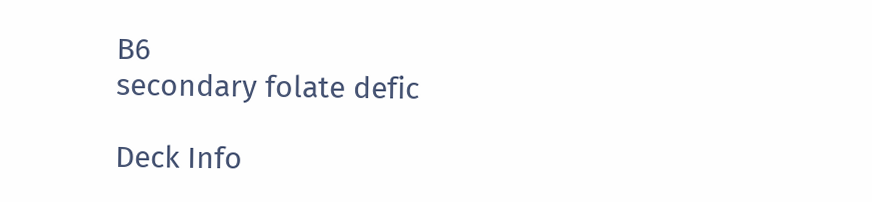B6
secondary folate defic

Deck Info